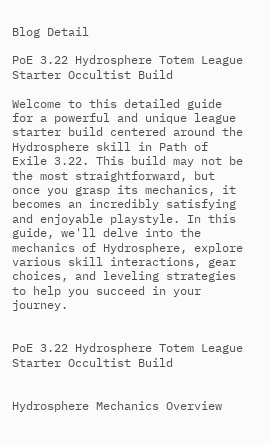Blog Detail

PoE 3.22 Hydrosphere Totem League Starter Occultist Build

Welcome to this detailed guide for a powerful and unique league starter build centered around the Hydrosphere skill in Path of Exile 3.22. This build may not be the most straightforward, but once you grasp its mechanics, it becomes an incredibly satisfying and enjoyable playstyle. In this guide, we'll delve into the mechanics of Hydrosphere, explore various skill interactions, gear choices, and leveling strategies to help you succeed in your journey.


PoE 3.22 Hydrosphere Totem League Starter Occultist Build


Hydrosphere Mechanics Overview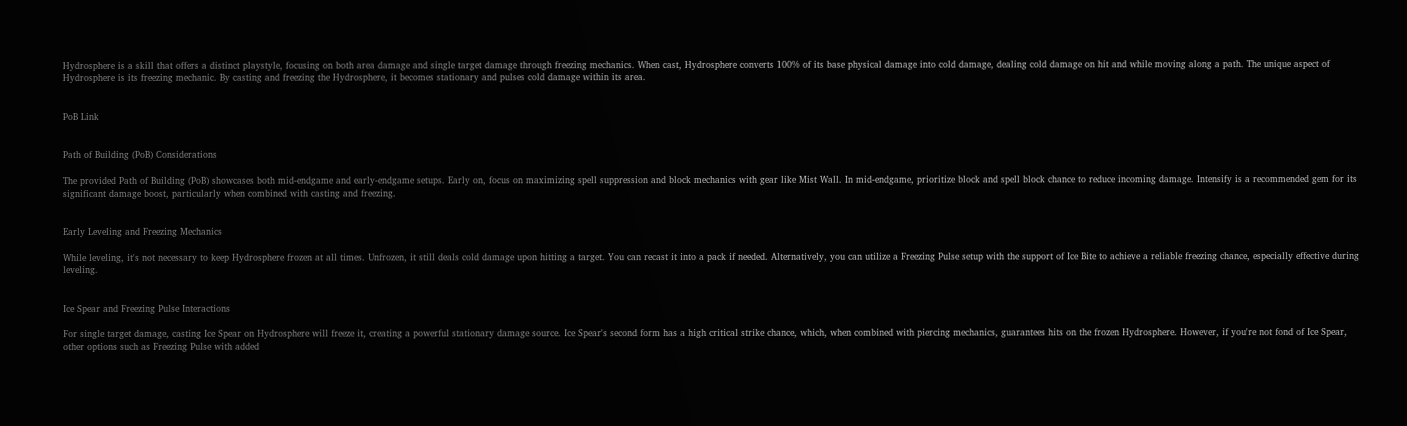Hydrosphere is a skill that offers a distinct playstyle, focusing on both area damage and single target damage through freezing mechanics. When cast, Hydrosphere converts 100% of its base physical damage into cold damage, dealing cold damage on hit and while moving along a path. The unique aspect of Hydrosphere is its freezing mechanic. By casting and freezing the Hydrosphere, it becomes stationary and pulses cold damage within its area.


PoB Link


Path of Building (PoB) Considerations

The provided Path of Building (PoB) showcases both mid-endgame and early-endgame setups. Early on, focus on maximizing spell suppression and block mechanics with gear like Mist Wall. In mid-endgame, prioritize block and spell block chance to reduce incoming damage. Intensify is a recommended gem for its significant damage boost, particularly when combined with casting and freezing.


Early Leveling and Freezing Mechanics

While leveling, it's not necessary to keep Hydrosphere frozen at all times. Unfrozen, it still deals cold damage upon hitting a target. You can recast it into a pack if needed. Alternatively, you can utilize a Freezing Pulse setup with the support of Ice Bite to achieve a reliable freezing chance, especially effective during leveling.


Ice Spear and Freezing Pulse Interactions

For single target damage, casting Ice Spear on Hydrosphere will freeze it, creating a powerful stationary damage source. Ice Spear's second form has a high critical strike chance, which, when combined with piercing mechanics, guarantees hits on the frozen Hydrosphere. However, if you're not fond of Ice Spear, other options such as Freezing Pulse with added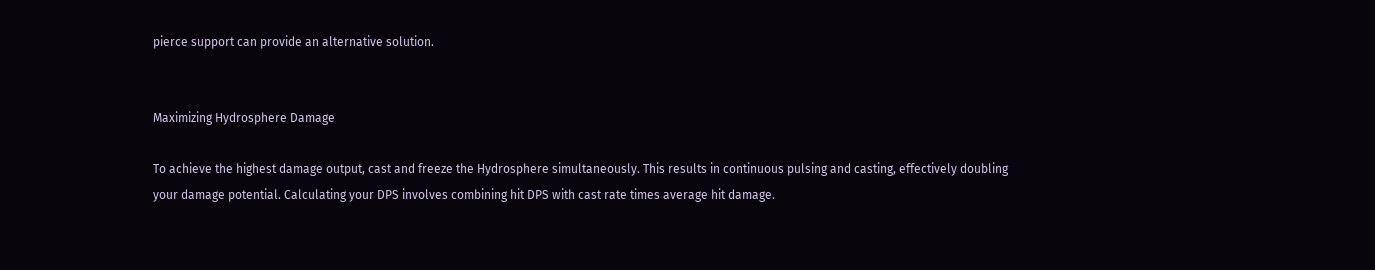pierce support can provide an alternative solution.


Maximizing Hydrosphere Damage

To achieve the highest damage output, cast and freeze the Hydrosphere simultaneously. This results in continuous pulsing and casting, effectively doubling your damage potential. Calculating your DPS involves combining hit DPS with cast rate times average hit damage.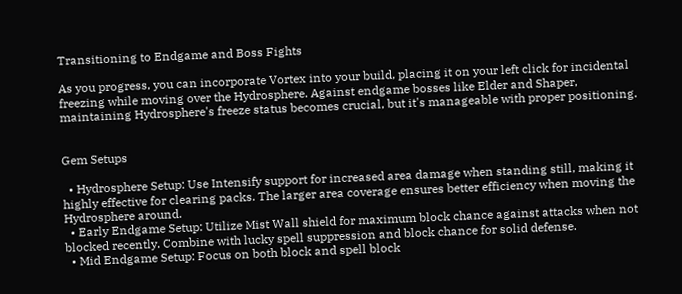Transitioning to Endgame and Boss Fights

As you progress, you can incorporate Vortex into your build, placing it on your left click for incidental freezing while moving over the Hydrosphere. Against endgame bosses like Elder and Shaper, maintaining Hydrosphere's freeze status becomes crucial, but it's manageable with proper positioning.


Gem Setups

  • Hydrosphere Setup: Use Intensify support for increased area damage when standing still, making it highly effective for clearing packs. The larger area coverage ensures better efficiency when moving the Hydrosphere around.
  • Early Endgame Setup: Utilize Mist Wall shield for maximum block chance against attacks when not blocked recently. Combine with lucky spell suppression and block chance for solid defense.
  • Mid Endgame Setup: Focus on both block and spell block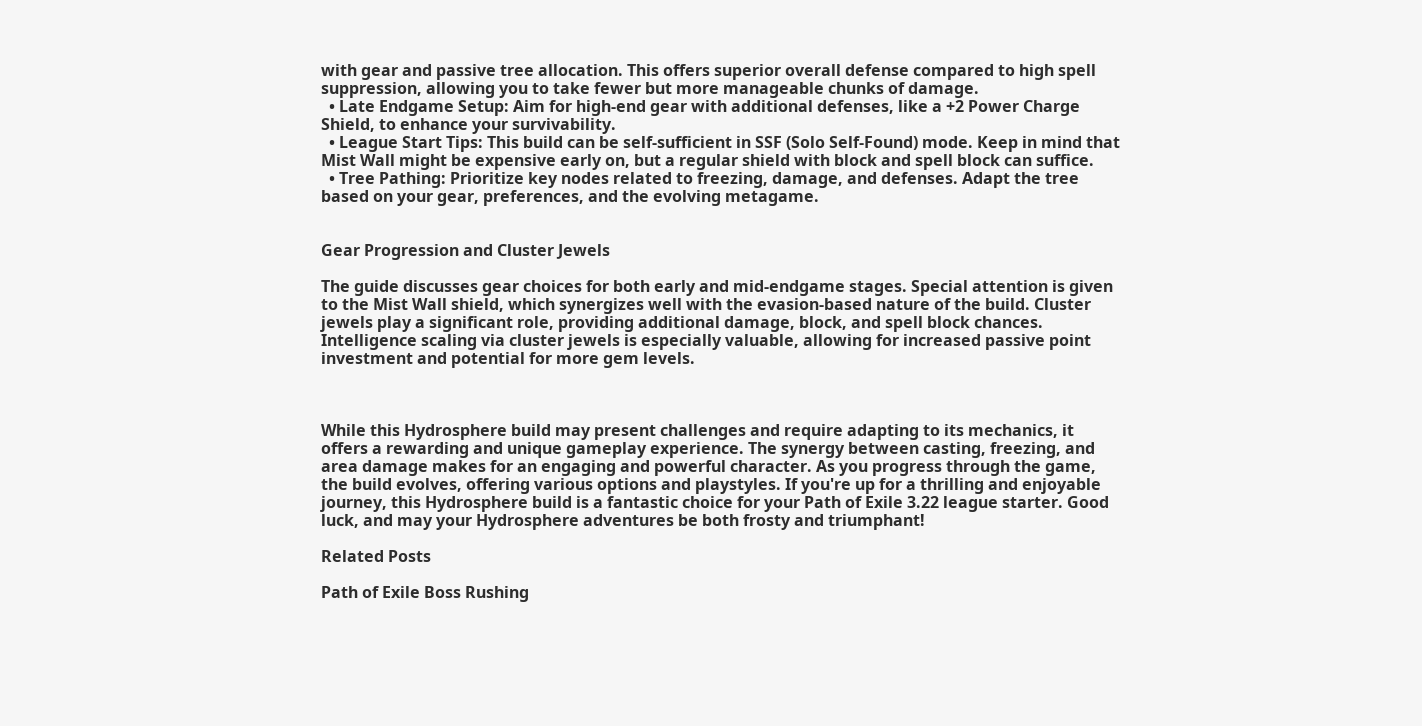with gear and passive tree allocation. This offers superior overall defense compared to high spell suppression, allowing you to take fewer but more manageable chunks of damage.
  • Late Endgame Setup: Aim for high-end gear with additional defenses, like a +2 Power Charge Shield, to enhance your survivability.
  • League Start Tips: This build can be self-sufficient in SSF (Solo Self-Found) mode. Keep in mind that Mist Wall might be expensive early on, but a regular shield with block and spell block can suffice.
  • Tree Pathing: Prioritize key nodes related to freezing, damage, and defenses. Adapt the tree based on your gear, preferences, and the evolving metagame.


Gear Progression and Cluster Jewels

The guide discusses gear choices for both early and mid-endgame stages. Special attention is given to the Mist Wall shield, which synergizes well with the evasion-based nature of the build. Cluster jewels play a significant role, providing additional damage, block, and spell block chances. Intelligence scaling via cluster jewels is especially valuable, allowing for increased passive point investment and potential for more gem levels.



While this Hydrosphere build may present challenges and require adapting to its mechanics, it offers a rewarding and unique gameplay experience. The synergy between casting, freezing, and area damage makes for an engaging and powerful character. As you progress through the game, the build evolves, offering various options and playstyles. If you're up for a thrilling and enjoyable journey, this Hydrosphere build is a fantastic choice for your Path of Exile 3.22 league starter. Good luck, and may your Hydrosphere adventures be both frosty and triumphant!

Related Posts

Path of Exile Boss Rushing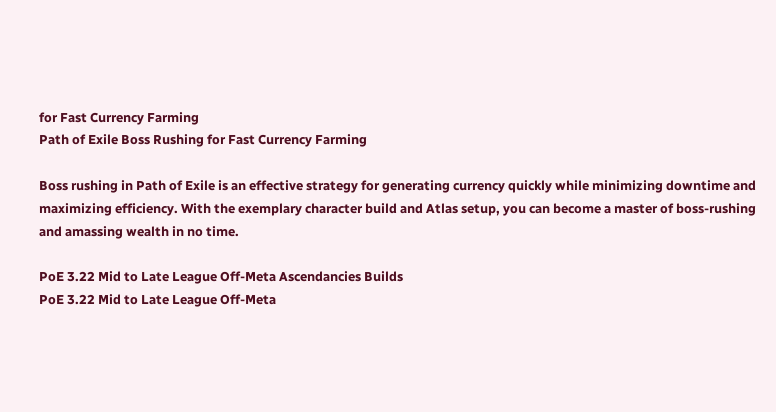for Fast Currency Farming
Path of Exile Boss Rushing for Fast Currency Farming

Boss rushing in Path of Exile is an effective strategy for generating currency quickly while minimizing downtime and maximizing efficiency. With the exemplary character build and Atlas setup, you can become a master of boss-rushing and amassing wealth in no time.

PoE 3.22 Mid to Late League Off-Meta Ascendancies Builds
PoE 3.22 Mid to Late League Off-Meta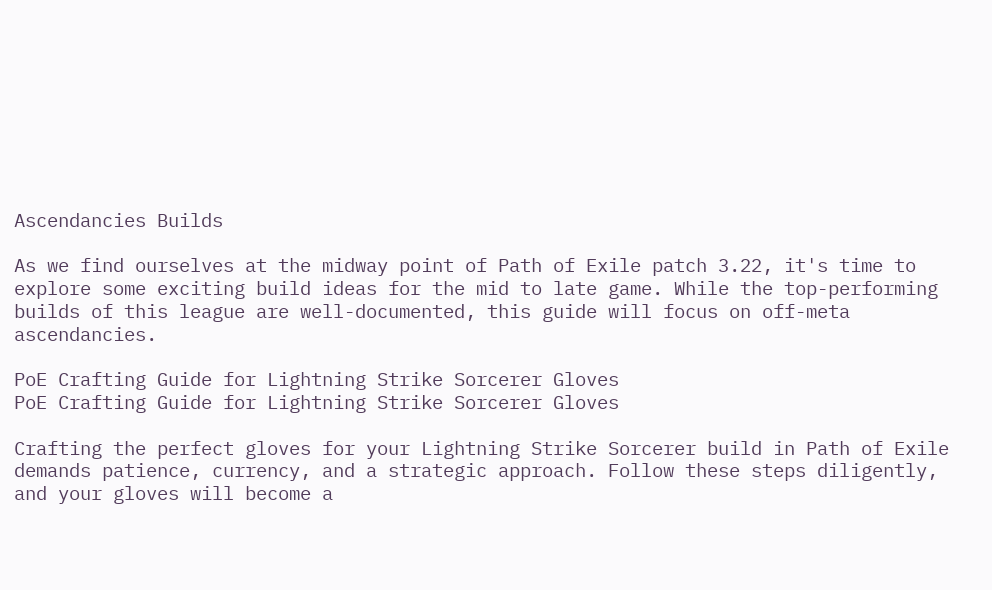Ascendancies Builds

As we find ourselves at the midway point of Path of Exile patch 3.22, it's time to explore some exciting build ideas for the mid to late game. While the top-performing builds of this league are well-documented, this guide will focus on off-meta ascendancies.

PoE Crafting Guide for Lightning Strike Sorcerer Gloves
PoE Crafting Guide for Lightning Strike Sorcerer Gloves

Crafting the perfect gloves for your Lightning Strike Sorcerer build in Path of Exile demands patience, currency, and a strategic approach. Follow these steps diligently, and your gloves will become a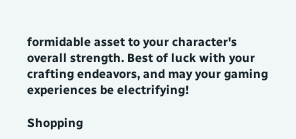formidable asset to your character's overall strength. Best of luck with your crafting endeavors, and may your gaming experiences be electrifying!

Shopping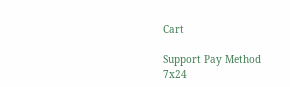Cart

Support Pay Method
7x24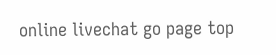online livechat go page top